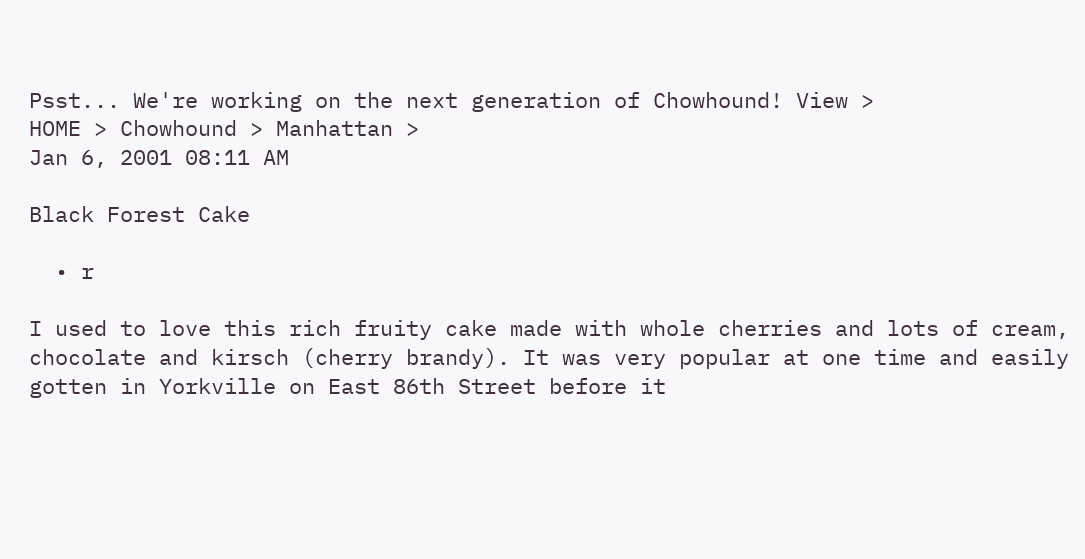Psst... We're working on the next generation of Chowhound! View >
HOME > Chowhound > Manhattan >
Jan 6, 2001 08:11 AM

Black Forest Cake

  • r

I used to love this rich fruity cake made with whole cherries and lots of cream, chocolate and kirsch (cherry brandy). It was very popular at one time and easily gotten in Yorkville on East 86th Street before it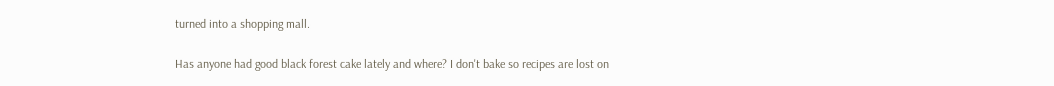turned into a shopping mall.

Has anyone had good black forest cake lately and where? I don't bake so recipes are lost on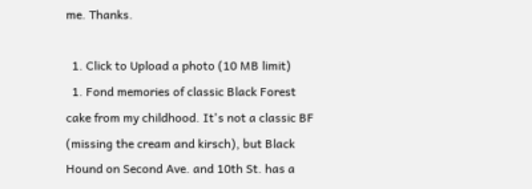me. Thanks.

  1. Click to Upload a photo (10 MB limit)
  1. Fond memories of classic Black Forest cake from my childhood. It's not a classic BF (missing the cream and kirsch), but Black Hound on Second Ave. and 10th St. has a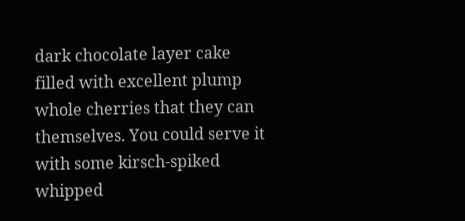dark chocolate layer cake filled with excellent plump whole cherries that they can themselves. You could serve it with some kirsch-spiked whipped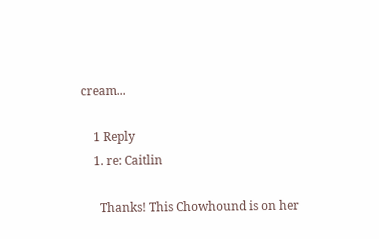cream...

    1 Reply
    1. re: Caitlin

      Thanks! This Chowhound is on her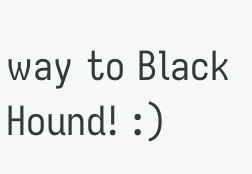way to Black Hound! :)